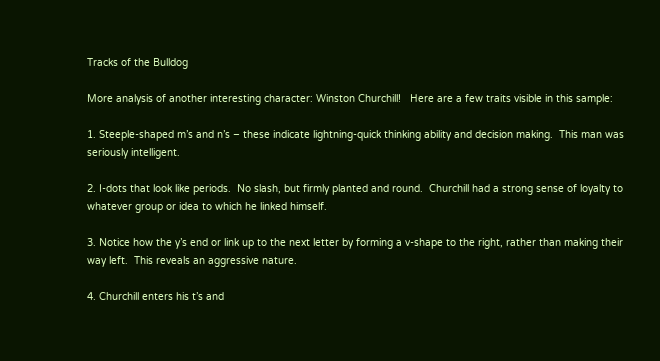Tracks of the Bulldog

More analysis of another interesting character: Winston Churchill!   Here are a few traits visible in this sample:

1. Steeple-shaped m’s and n’s – these indicate lightning-quick thinking ability and decision making.  This man was seriously intelligent.

2. I-dots that look like periods.  No slash, but firmly planted and round.  Churchill had a strong sense of loyalty to whatever group or idea to which he linked himself.

3. Notice how the y’s end or link up to the next letter by forming a v-shape to the right, rather than making their way left.  This reveals an aggressive nature.

4. Churchill enters his t’s and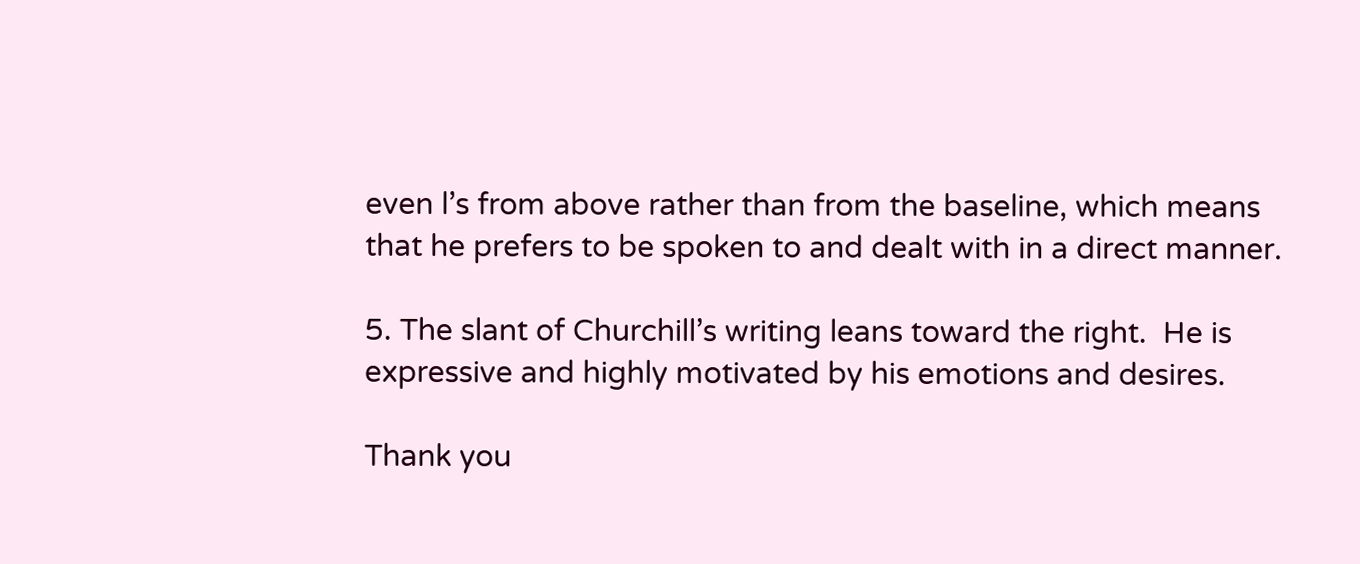even l’s from above rather than from the baseline, which means that he prefers to be spoken to and dealt with in a direct manner.

5. The slant of Churchill’s writing leans toward the right.  He is expressive and highly motivated by his emotions and desires.

Thank you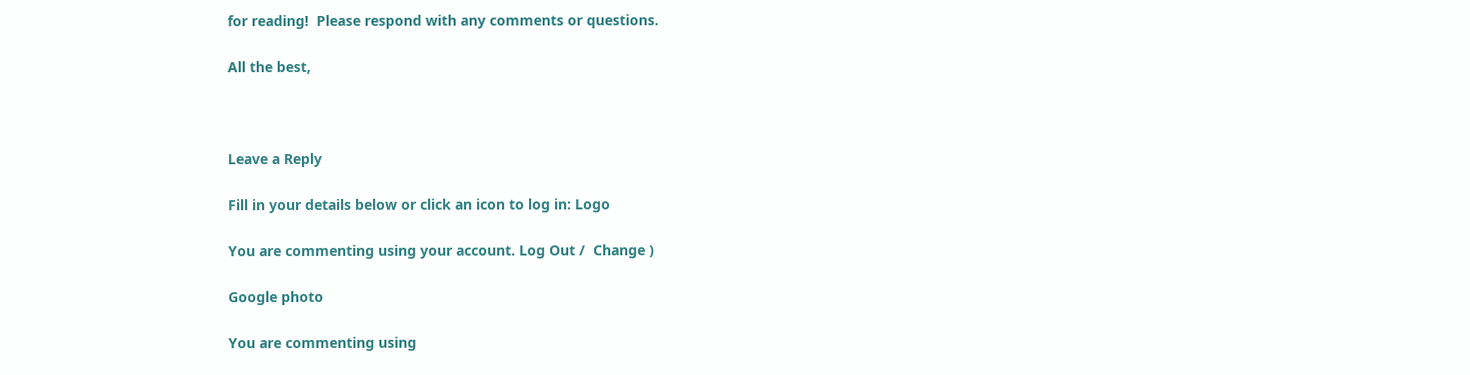for reading!  Please respond with any comments or questions.

All the best,



Leave a Reply

Fill in your details below or click an icon to log in: Logo

You are commenting using your account. Log Out /  Change )

Google photo

You are commenting using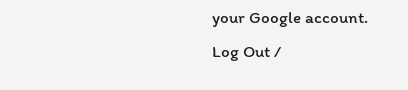your Google account. Log Out /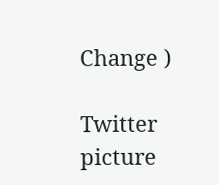Change )

Twitter picture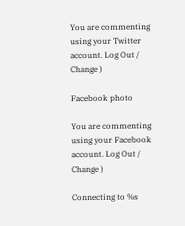You are commenting using your Twitter account. Log Out /  Change )

Facebook photo

You are commenting using your Facebook account. Log Out /  Change )

Connecting to %s